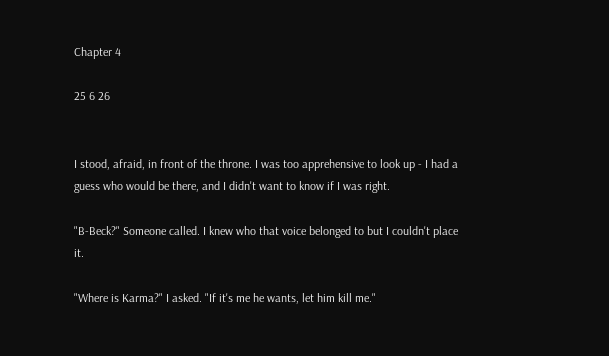Chapter 4

25 6 26


I stood, afraid, in front of the throne. I was too apprehensive to look up - I had a guess who would be there, and I didn't want to know if I was right.

"B-Beck?" Someone called. I knew who that voice belonged to but I couldn't place it.

"Where is Karma?" I asked. "If it's me he wants, let him kill me."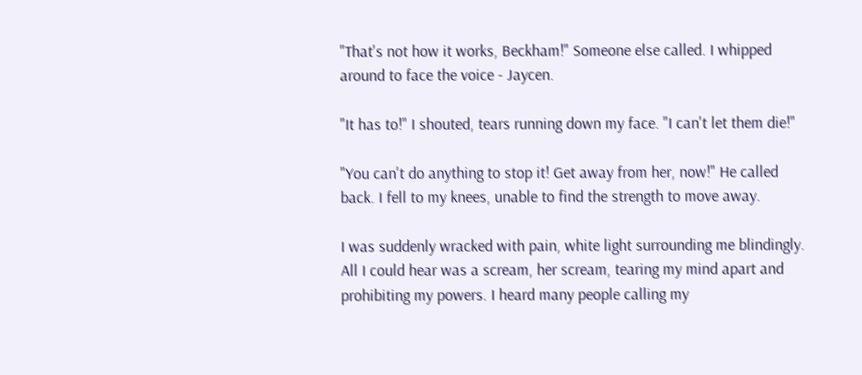"That's not how it works, Beckham!" Someone else called. I whipped around to face the voice - Jaycen.

"It has to!" I shouted, tears running down my face. "I can't let them die!"

"You can't do anything to stop it! Get away from her, now!" He called back. I fell to my knees, unable to find the strength to move away.

I was suddenly wracked with pain, white light surrounding me blindingly. All I could hear was a scream, her scream, tearing my mind apart and prohibiting my powers. I heard many people calling my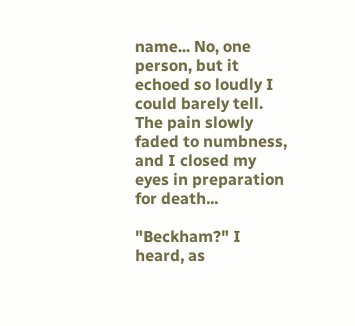name... No, one person, but it echoed so loudly I could barely tell. The pain slowly faded to numbness, and I closed my eyes in preparation for death...

"Beckham?" I heard, as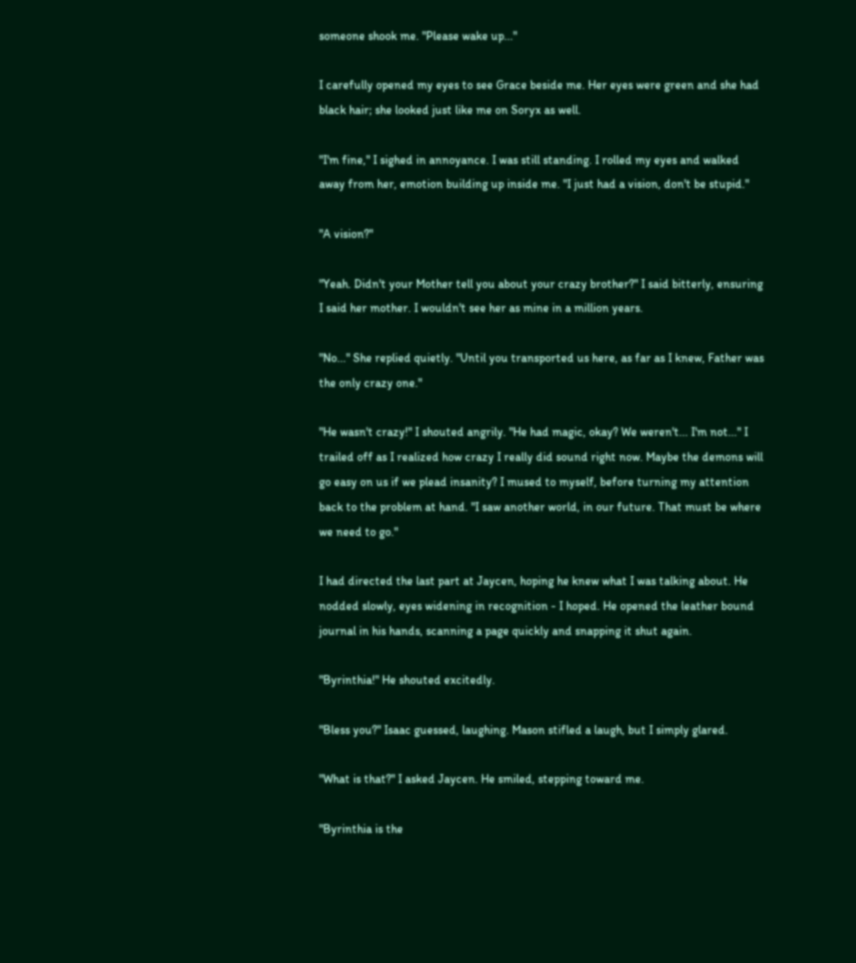someone shook me. "Please wake up..."

I carefully opened my eyes to see Grace beside me. Her eyes were green and she had black hair; she looked just like me on Soryx as well.

"I'm fine," I sighed in annoyance. I was still standing. I rolled my eyes and walked away from her, emotion building up inside me. "I just had a vision, don't be stupid."

"A vision?"

"Yeah. Didn't your Mother tell you about your crazy brother?" I said bitterly, ensuring I said her mother. I wouldn't see her as mine in a million years.

"No..." She replied quietly. "Until you transported us here, as far as I knew, Father was the only crazy one."

"He wasn't crazy!" I shouted angrily. "He had magic, okay? We weren't... I'm not..." I trailed off as I realized how crazy I really did sound right now. Maybe the demons will go easy on us if we plead insanity? I mused to myself, before turning my attention back to the problem at hand. "I saw another world, in our future. That must be where we need to go."

I had directed the last part at Jaycen, hoping he knew what I was talking about. He nodded slowly, eyes widening in recognition - I hoped. He opened the leather bound journal in his hands, scanning a page quickly and snapping it shut again.

"Byrinthia!" He shouted excitedly.

"Bless you?" Isaac guessed, laughing. Mason stifled a laugh, but I simply glared.

"What is that?" I asked Jaycen. He smiled, stepping toward me.

"Byrinthia is the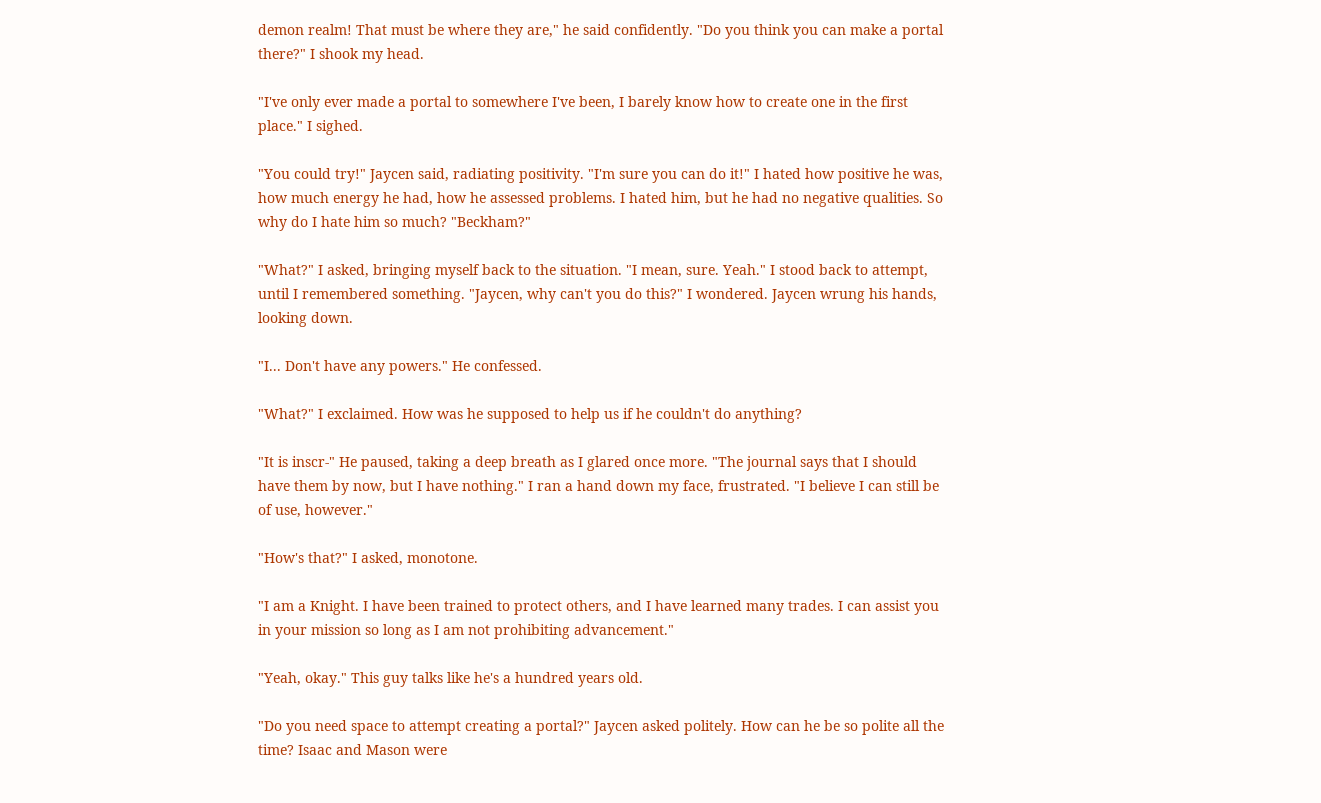demon realm! That must be where they are," he said confidently. "Do you think you can make a portal there?" I shook my head.

"I've only ever made a portal to somewhere I've been, I barely know how to create one in the first place." I sighed.

"You could try!" Jaycen said, radiating positivity. "I'm sure you can do it!" I hated how positive he was, how much energy he had, how he assessed problems. I hated him, but he had no negative qualities. So why do I hate him so much? "Beckham?"

"What?" I asked, bringing myself back to the situation. "I mean, sure. Yeah." I stood back to attempt, until I remembered something. "Jaycen, why can't you do this?" I wondered. Jaycen wrung his hands, looking down.

"I... Don't have any powers." He confessed.

"What?" I exclaimed. How was he supposed to help us if he couldn't do anything?

"It is inscr-" He paused, taking a deep breath as I glared once more. "The journal says that I should have them by now, but I have nothing." I ran a hand down my face, frustrated. "I believe I can still be of use, however."

"How's that?" I asked, monotone.

"I am a Knight. I have been trained to protect others, and I have learned many trades. I can assist you in your mission so long as I am not prohibiting advancement."

"Yeah, okay." This guy talks like he's a hundred years old.

"Do you need space to attempt creating a portal?" Jaycen asked politely. How can he be so polite all the time? Isaac and Mason were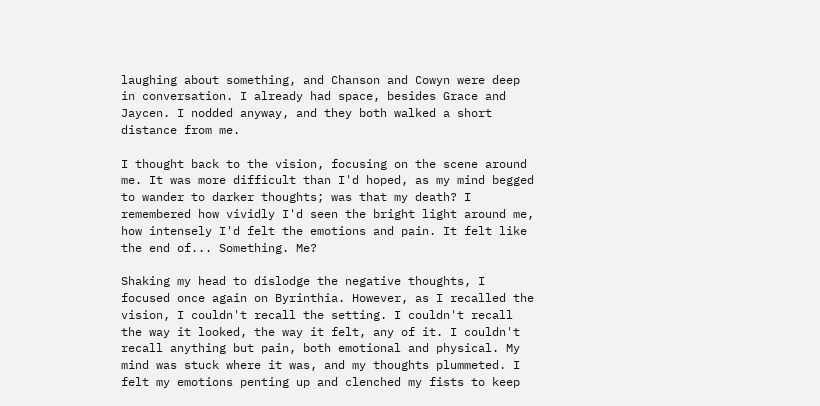laughing about something, and Chanson and Cowyn were deep in conversation. I already had space, besides Grace and Jaycen. I nodded anyway, and they both walked a short distance from me.

I thought back to the vision, focusing on the scene around me. It was more difficult than I'd hoped, as my mind begged to wander to darker thoughts; was that my death? I remembered how vividly I'd seen the bright light around me, how intensely I'd felt the emotions and pain. It felt like the end of... Something. Me?

Shaking my head to dislodge the negative thoughts, I focused once again on Byrinthia. However, as I recalled the vision, I couldn't recall the setting. I couldn't recall the way it looked, the way it felt, any of it. I couldn't recall anything but pain, both emotional and physical. My mind was stuck where it was, and my thoughts plummeted. I felt my emotions penting up and clenched my fists to keep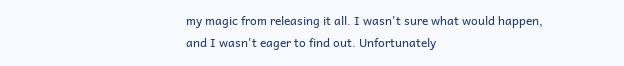my magic from releasing it all. I wasn't sure what would happen, and I wasn't eager to find out. Unfortunately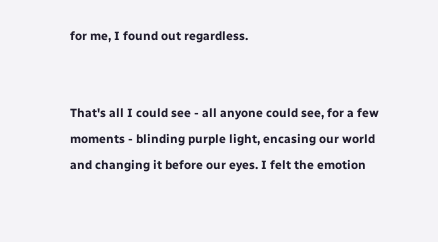for me, I found out regardless.


That's all I could see - all anyone could see, for a few moments - blinding purple light, encasing our world and changing it before our eyes. I felt the emotion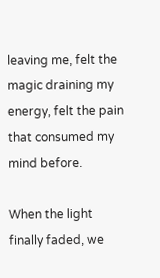leaving me, felt the magic draining my energy, felt the pain that consumed my mind before.

When the light finally faded, we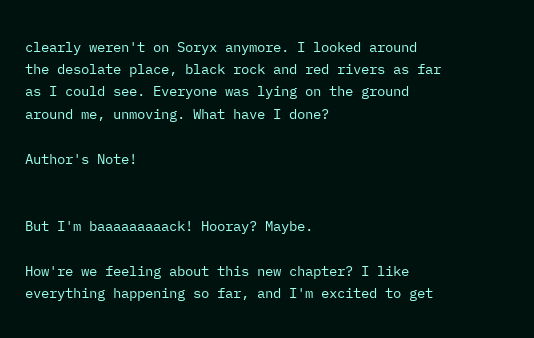clearly weren't on Soryx anymore. I looked around the desolate place, black rock and red rivers as far as I could see. Everyone was lying on the ground around me, unmoving. What have I done?

Author's Note!


But I'm baaaaaaaaack! Hooray? Maybe.

How're we feeling about this new chapter? I like everything happening so far, and I'm excited to get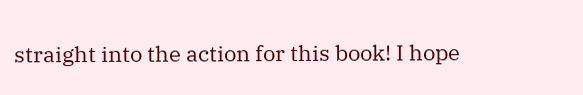straight into the action for this book! I hope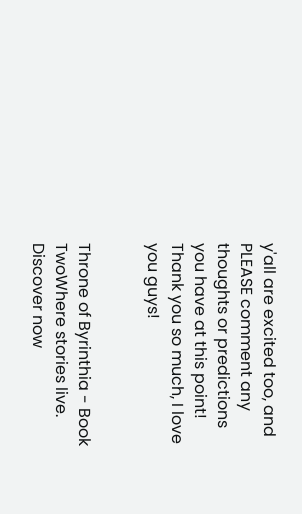y'all are excited too, and PLEASE comment any thoughts or predictions you have at this point! Thank you so much, I love you guys!


Throne of Byrinthia - Book TwoWhere stories live. Discover now